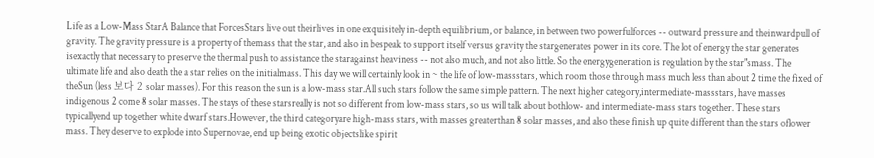Life as a Low-Mass StarA Balance that ForcesStars live out theirlives in one exquisitely in-depth equilibrium, or balance, in between two powerfulforces -- outward pressure and theinwardpull of gravity. The gravity pressure is a property of themass that the star, and also in bespeak to support itself versus gravity the stargenerates power in its core. The lot of energy the star generates isexactly that necessary to preserve the thermal push to assistance the staragainst heaviness -- not also much, and not also little. So the energygeneration is regulation by the star"smass. The ultimate life and also death the a star relies on the initialmass. This day we will certainly look in ~ the life of low-massstars, which room those through mass much less than about 2 time the fixed of theSun (less 보다 2 solar masses). For this reason the sun is a low-mass star.All such stars follow the same simple pattern. The next higher category,intermediate-massstars, have masses indigenous 2 come 8 solar masses. The stays of these starsreally is not so different from low-mass stars, so us will talk about bothlow- and intermediate-mass stars together. These stars typicallyend up together white dwarf stars.However, the third categoryare high-mass stars, with masses greaterthan 8 solar masses, and also these finish up quite different than the stars oflower mass. They deserve to explode into Supernovae, end up being exotic objectslike spirit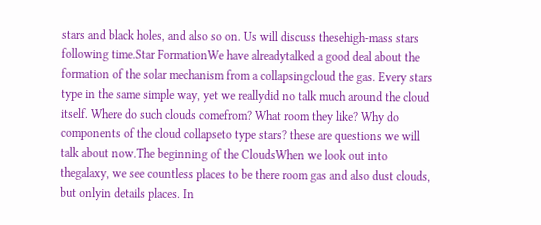stars and black holes, and also so on. Us will discuss thesehigh-mass stars following time.Star FormationWe have alreadytalked a good deal about the formation of the solar mechanism from a collapsingcloud the gas. Every stars type in the same simple way, yet we reallydid no talk much around the cloud itself. Where do such clouds comefrom? What room they like? Why do components of the cloud collapseto type stars? these are questions we will talk about now.The beginning of the CloudsWhen we look out into thegalaxy, we see countless places to be there room gas and also dust clouds, but onlyin details places. In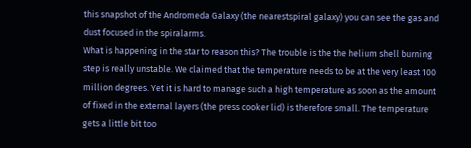this snapshot of the Andromeda Galaxy (the nearestspiral galaxy) you can see the gas and dust focused in the spiralarms.
What is happening in the star to reason this? The trouble is the the helium shell burning step is really unstable. We claimed that the temperature needs to be at the very least 100 million degrees. Yet it is hard to manage such a high temperature as soon as the amount of fixed in the external layers (the press cooker lid) is therefore small. The temperature gets a little bit too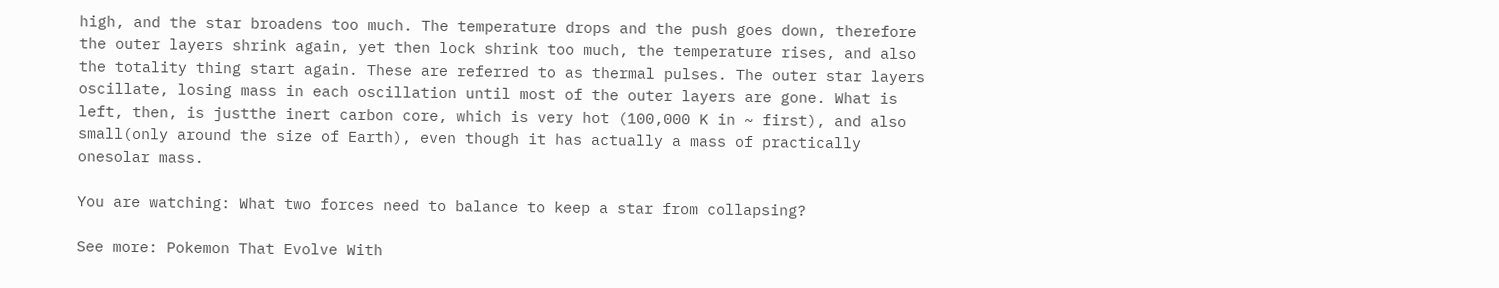high, and the star broadens too much. The temperature drops and the push goes down, therefore the outer layers shrink again, yet then lock shrink too much, the temperature rises, and also the totality thing start again. These are referred to as thermal pulses. The outer star layers oscillate, losing mass in each oscillation until most of the outer layers are gone. What is left, then, is justthe inert carbon core, which is very hot (100,000 K in ~ first), and also small(only around the size of Earth), even though it has actually a mass of practically onesolar mass.

You are watching: What two forces need to balance to keep a star from collapsing?

See more: Pokemon That Evolve With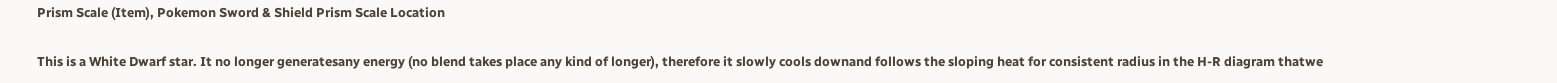Prism Scale (Item), Pokemon Sword & Shield Prism Scale Location

This is a White Dwarf star. It no longer generatesany energy (no blend takes place any kind of longer), therefore it slowly cools downand follows the sloping heat for consistent radius in the H-R diagram thatwe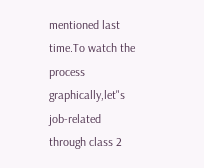mentioned last time.To watch the process graphically,let"s job-related through class 2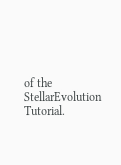of the StellarEvolution Tutorial.